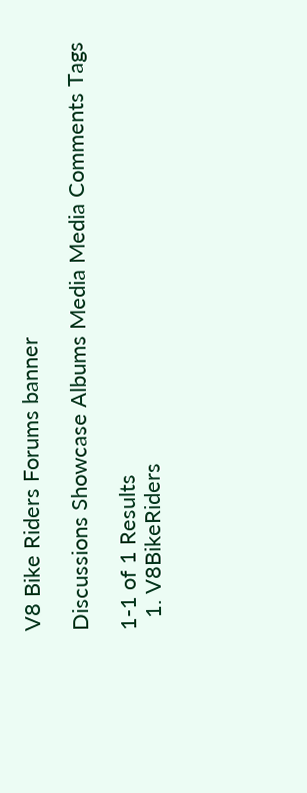V8 Bike Riders Forums banner

Discussions Showcase Albums Media Media Comments Tags

1-1 of 1 Results
  1. V8BikeRiders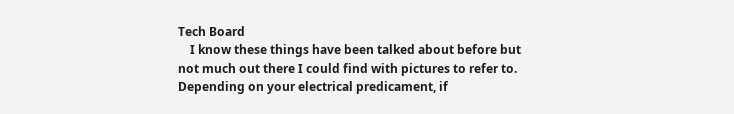Tech Board
    I know these things have been talked about before but not much out there I could find with pictures to refer to. Depending on your electrical predicament, if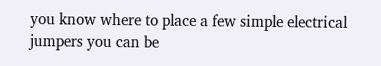you know where to place a few simple electrical jumpers you can be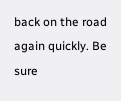back on the road again quickly. Be sure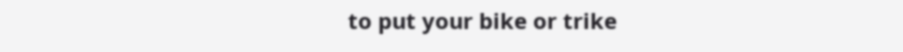to put your bike or trike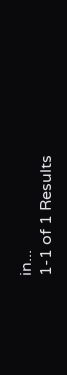in...
1-1 of 1 Results